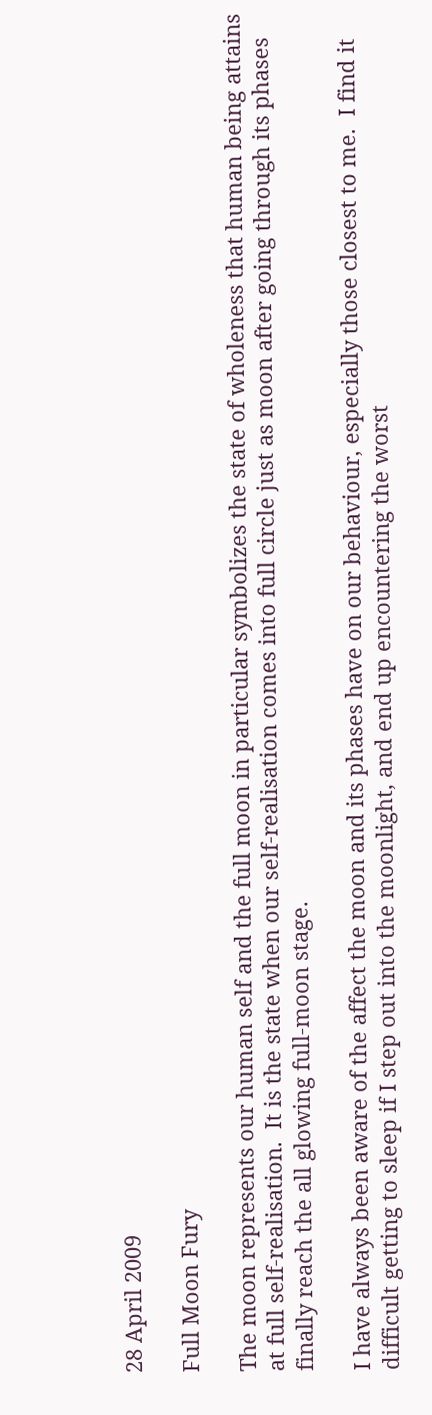28 April 2009

Full Moon Fury

The moon represents our human self and the full moon in particular symbolizes the state of wholeness that human being attains at full self-realisation.  It is the state when our self-realisation comes into full circle just as moon after going through its phases finally reach the all glowing full-moon stage.

I have always been aware of the affect the moon and its phases have on our behaviour, especially those closest to me.  I find it difficult getting to sleep if I step out into the moonlight, and end up encountering the worst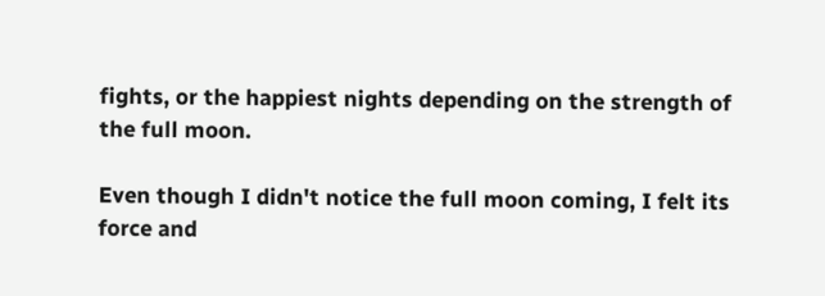fights, or the happiest nights depending on the strength of the full moon.

Even though I didn't notice the full moon coming, I felt its force and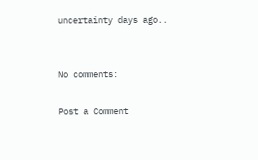uncertainty days ago..


No comments:

Post a Comment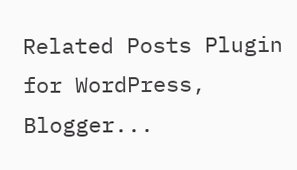Related Posts Plugin for WordPress, Blogger...